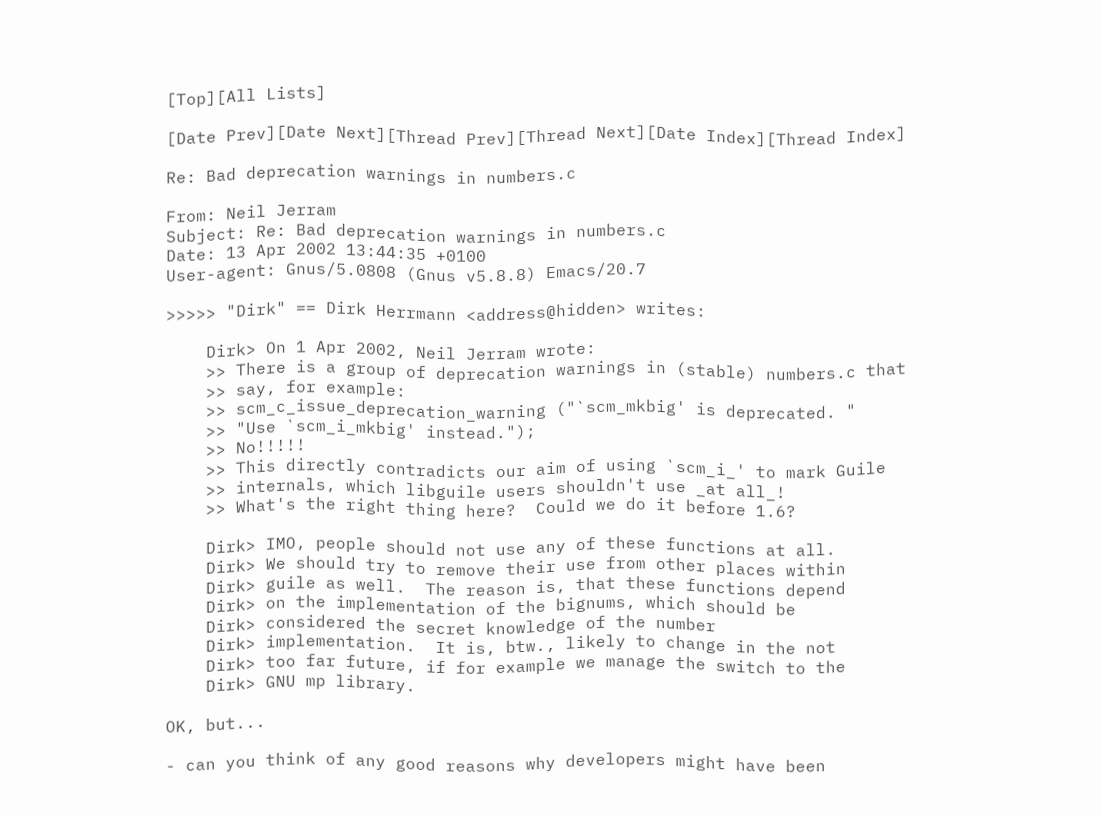[Top][All Lists]

[Date Prev][Date Next][Thread Prev][Thread Next][Date Index][Thread Index]

Re: Bad deprecation warnings in numbers.c

From: Neil Jerram
Subject: Re: Bad deprecation warnings in numbers.c
Date: 13 Apr 2002 13:44:35 +0100
User-agent: Gnus/5.0808 (Gnus v5.8.8) Emacs/20.7

>>>>> "Dirk" == Dirk Herrmann <address@hidden> writes:

    Dirk> On 1 Apr 2002, Neil Jerram wrote:
    >> There is a group of deprecation warnings in (stable) numbers.c that
    >> say, for example:
    >> scm_c_issue_deprecation_warning ("`scm_mkbig' is deprecated. "
    >> "Use `scm_i_mkbig' instead.");
    >> No!!!!!
    >> This directly contradicts our aim of using `scm_i_' to mark Guile
    >> internals, which libguile users shouldn't use _at all_!
    >> What's the right thing here?  Could we do it before 1.6?

    Dirk> IMO, people should not use any of these functions at all.
    Dirk> We should try to remove their use from other places within
    Dirk> guile as well.  The reason is, that these functions depend
    Dirk> on the implementation of the bignums, which should be
    Dirk> considered the secret knowledge of the number
    Dirk> implementation.  It is, btw., likely to change in the not
    Dirk> too far future, if for example we manage the switch to the
    Dirk> GNU mp library.

OK, but...

- can you think of any good reasons why developers might have been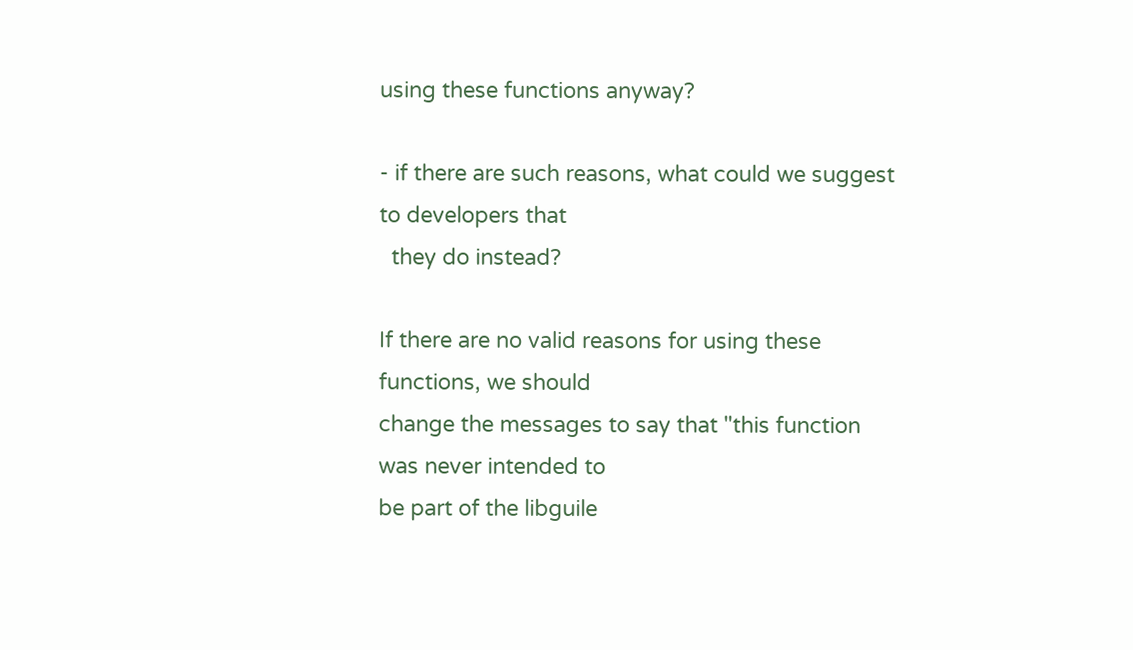using these functions anyway?

- if there are such reasons, what could we suggest to developers that
  they do instead?

If there are no valid reasons for using these functions, we should
change the messages to say that "this function was never intended to
be part of the libguile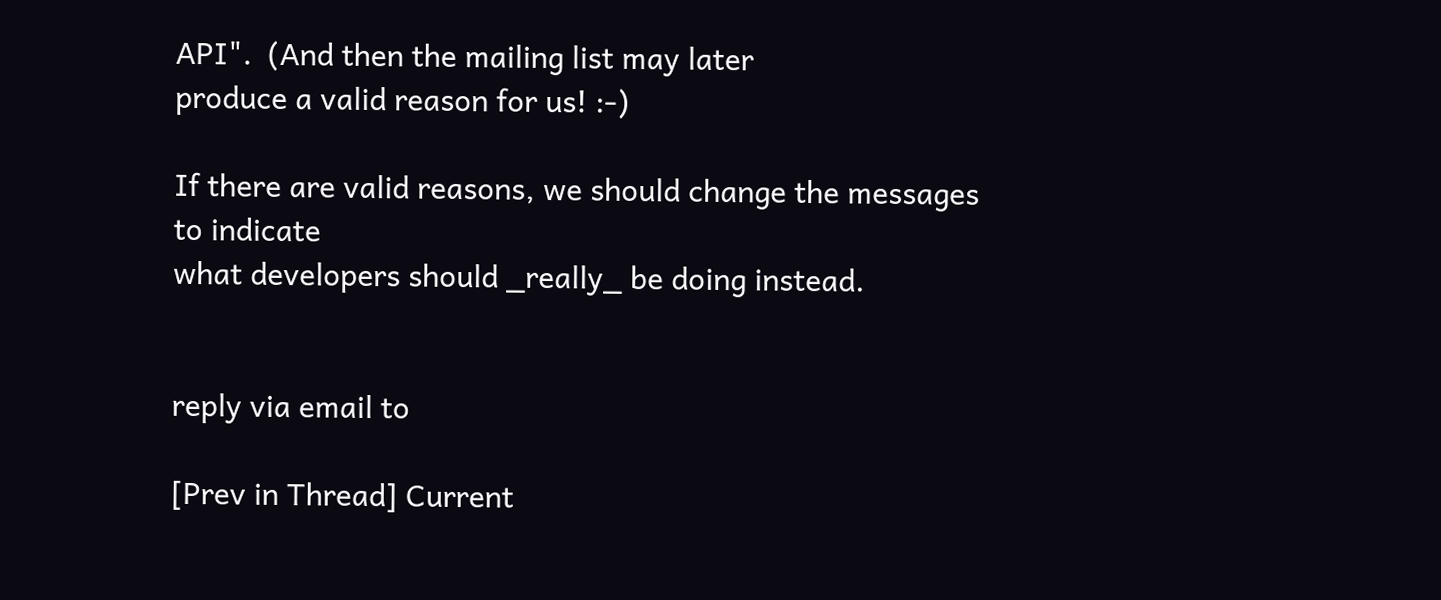API".  (And then the mailing list may later
produce a valid reason for us! :-)

If there are valid reasons, we should change the messages to indicate
what developers should _really_ be doing instead.


reply via email to

[Prev in Thread] Current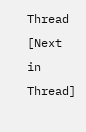Thread [Next in Thread]